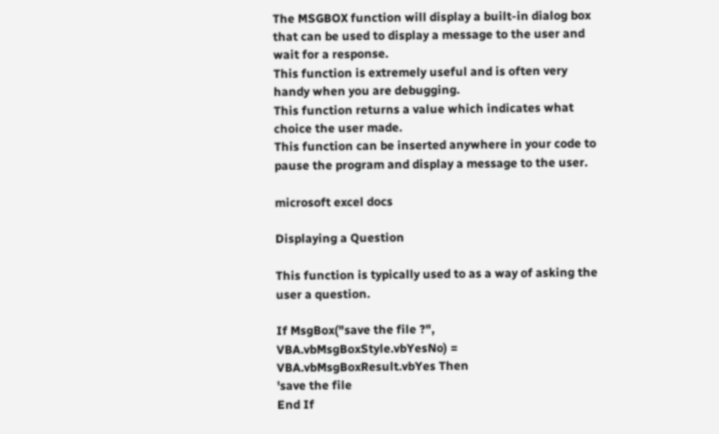The MSGBOX function will display a built-in dialog box that can be used to display a message to the user and wait for a response.
This function is extremely useful and is often very handy when you are debugging.
This function returns a value which indicates what choice the user made.
This function can be inserted anywhere in your code to pause the program and display a message to the user.

microsoft excel docs

Displaying a Question

This function is typically used to as a way of asking the user a question.

If MsgBox("save the file ?", VBA.vbMsgBoxStyle.vbYesNo) = VBA.vbMsgBoxResult.vbYes Then
'save the file
End If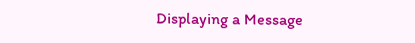Displaying a Message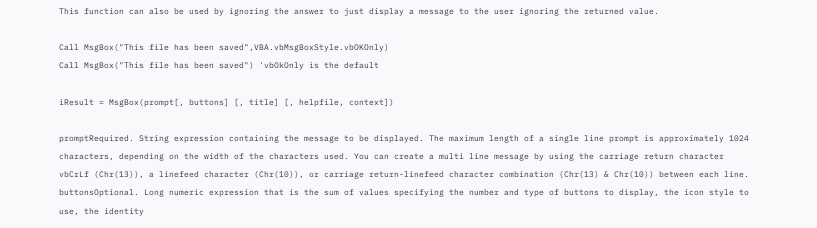This function can also be used by ignoring the answer to just display a message to the user ignoring the returned value.

Call MsgBox("This file has been saved",VBA.vbMsgBoxStyle.vbOKOnly)
Call MsgBox("This file has been saved") 'vbOkOnly is the default

iResult = MsgBox(prompt[, buttons] [, title] [, helpfile, context])

promptRequired. String expression containing the message to be displayed. The maximum length of a single line prompt is approximately 1024 characters, depending on the width of the characters used. You can create a multi line message by using the carriage return character vbCrLf (Chr(13)), a linefeed character (Chr(10)), or carriage return-linefeed character combination (Chr(13) & Chr(10)) between each line.
buttonsOptional. Long numeric expression that is the sum of values specifying the number and type of buttons to display, the icon style to use, the identity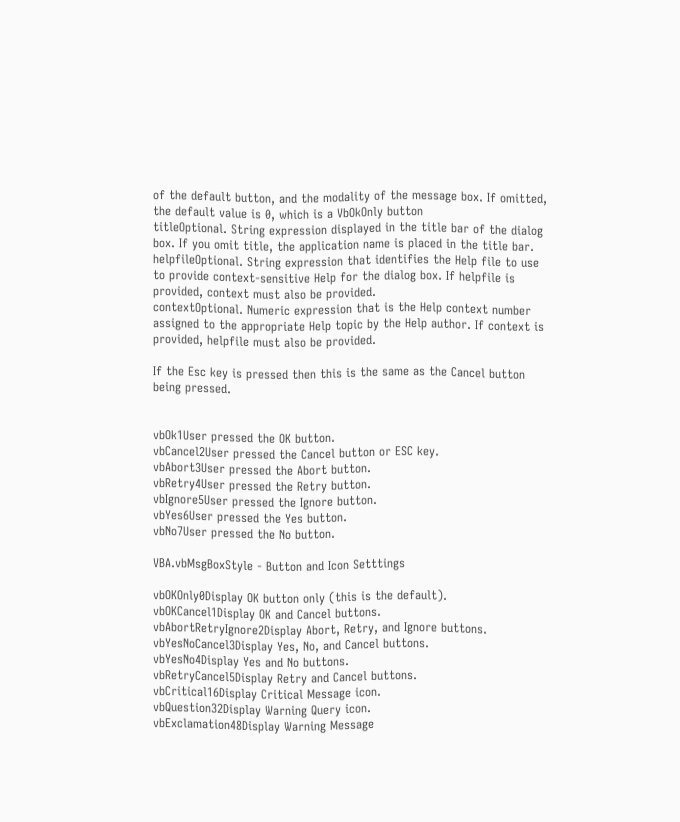of the default button, and the modality of the message box. If omitted, the default value is 0, which is a VbOkOnly button
titleOptional. String expression displayed in the title bar of the dialog box. If you omit title, the application name is placed in the title bar.
helpfileOptional. String expression that identifies the Help file to use to provide context-sensitive Help for the dialog box. If helpfile is provided, context must also be provided.
contextOptional. Numeric expression that is the Help context number assigned to the appropriate Help topic by the Help author. If context is provided, helpfile must also be provided.

If the Esc key is pressed then this is the same as the Cancel button being pressed.


vbOk1User pressed the OK button.
vbCancel2User pressed the Cancel button or ESC key.
vbAbort3User pressed the Abort button.
vbRetry4User pressed the Retry button.
vbIgnore5User pressed the Ignore button.
vbYes6User pressed the Yes button.
vbNo7User pressed the No button.

VBA.vbMsgBoxStyle - Button and Icon Setttings

vbOKOnly0Display OK button only (this is the default).
vbOKCancel1Display OK and Cancel buttons.
vbAbortRetryIgnore2Display Abort, Retry, and Ignore buttons.
vbYesNoCancel3Display Yes, No, and Cancel buttons.
vbYesNo4Display Yes and No buttons.
vbRetryCancel5Display Retry and Cancel buttons.
vbCritical16Display Critical Message icon.
vbQuestion32Display Warning Query icon.
vbExclamation48Display Warning Message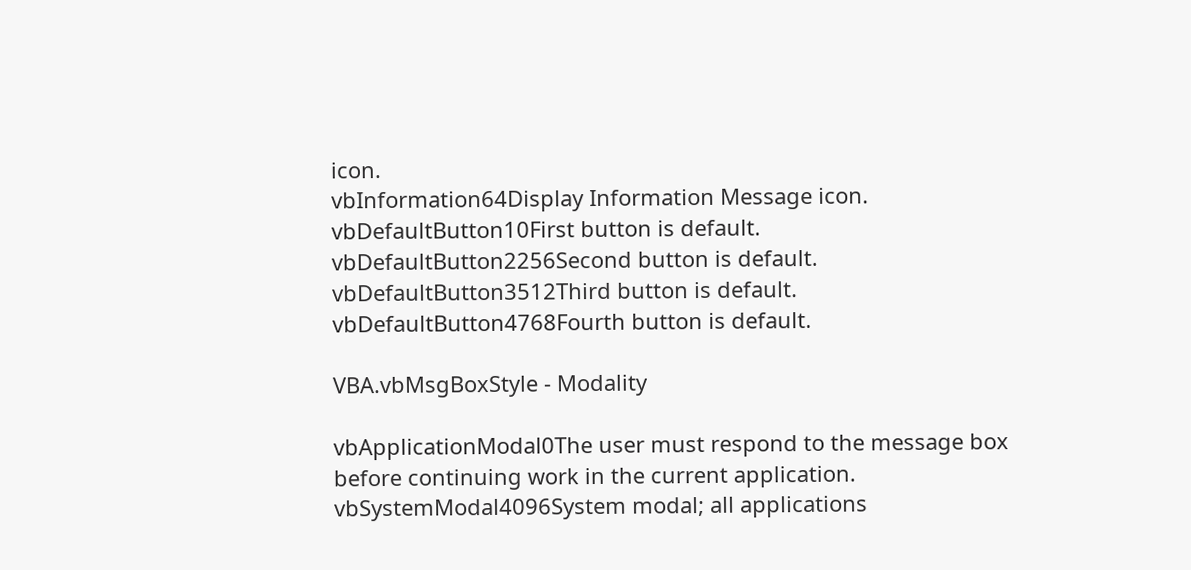icon.
vbInformation64Display Information Message icon.
vbDefaultButton10First button is default.
vbDefaultButton2256Second button is default.
vbDefaultButton3512Third button is default.
vbDefaultButton4768Fourth button is default.

VBA.vbMsgBoxStyle - Modality

vbApplicationModal0The user must respond to the message box before continuing work in the current application.
vbSystemModal4096System modal; all applications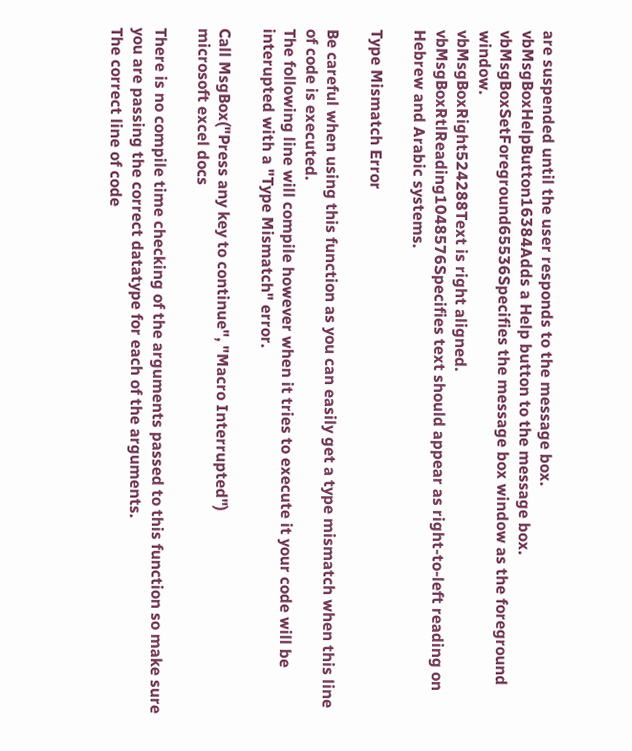are suspended until the user responds to the message box.
vbMsgBoxHelpButton16384Adds a Help button to the message box.
vbMsgBoxSetForeground65536Specifies the message box window as the foreground window.
vbMsgBoxRight524288Text is right aligned.
vbMsgBoxRtlReading1048576Specifies text should appear as right-to-left reading on Hebrew and Arabic systems.

Type Mismatch Error

Be careful when using this function as you can easily get a type mismatch when this line of code is executed.
The following line will compile however when it tries to execute it your code will be interupted with a "Type Mismatch" error.

Call MsgBox("Press any key to continue", "Macro Interrupted")
microsoft excel docs

There is no compile time checking of the arguments passed to this function so make sure you are passing the correct datatype for each of the arguments.
The correct line of code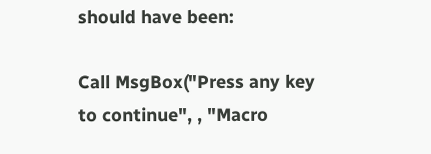should have been:

Call MsgBox("Press any key to continue", , "Macro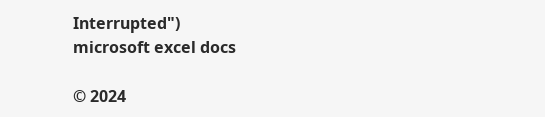Interrupted")
microsoft excel docs

© 2024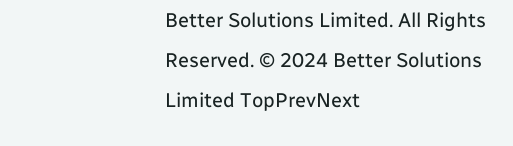Better Solutions Limited. All Rights Reserved. © 2024 Better Solutions Limited TopPrevNext